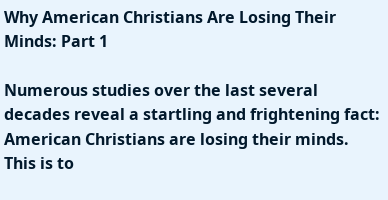Why American Christians Are Losing Their Minds: Part 1

Numerous studies over the last several decades reveal a startling and frightening fact: American Christians are losing their minds. This is to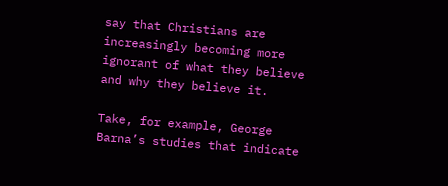say that Christians are increasingly becoming more ignorant of what they believe and why they believe it.

Take, for example, George Barna’s studies that indicate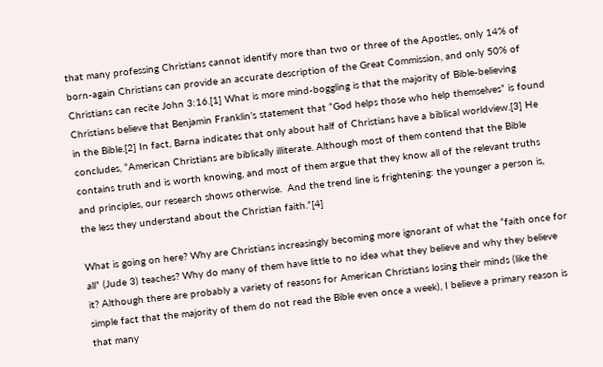that many professing Christians cannot identify more than two or three of the Apostles, only 14% of born-again Christians can provide an accurate description of the Great Commission, and only 50% of Christians can recite John 3:16.[1] What is more mind-boggling is that the majority of Bible-believing Christians believe that Benjamin Franklin’s statement that “God helps those who help themselves” is found in the Bible.[2] In fact, Barna indicates that only about half of Christians have a biblical worldview.[3] He concludes, “American Christians are biblically illiterate. Although most of them contend that the Bible contains truth and is worth knowing, and most of them argue that they know all of the relevant truths and principles, our research shows otherwise.  And the trend line is frightening: the younger a person is, the less they understand about the Christian faith.”[4]

What is going on here? Why are Christians increasingly becoming more ignorant of what the “faith once for all” (Jude 3) teaches? Why do many of them have little to no idea what they believe and why they believe it? Although there are probably a variety of reasons for American Christians losing their minds (like the simple fact that the majority of them do not read the Bible even once a week), I believe a primary reason is that many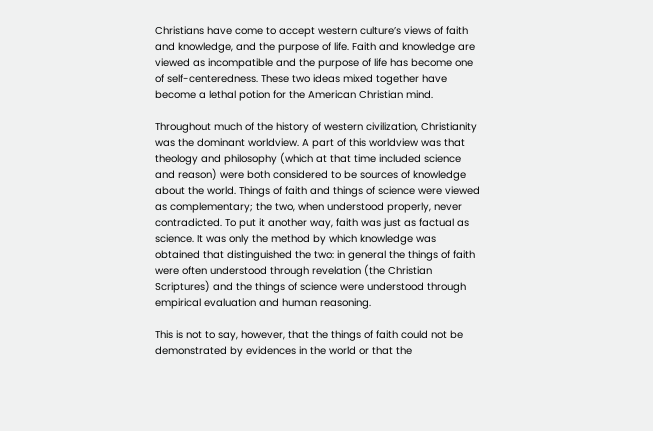Christians have come to accept western culture’s views of faith and knowledge, and the purpose of life. Faith and knowledge are viewed as incompatible and the purpose of life has become one of self-centeredness. These two ideas mixed together have become a lethal potion for the American Christian mind.

Throughout much of the history of western civilization, Christianity was the dominant worldview. A part of this worldview was that theology and philosophy (which at that time included science and reason) were both considered to be sources of knowledge about the world. Things of faith and things of science were viewed as complementary; the two, when understood properly, never contradicted. To put it another way, faith was just as factual as science. It was only the method by which knowledge was obtained that distinguished the two: in general the things of faith were often understood through revelation (the Christian Scriptures) and the things of science were understood through empirical evaluation and human reasoning.

This is not to say, however, that the things of faith could not be demonstrated by evidences in the world or that the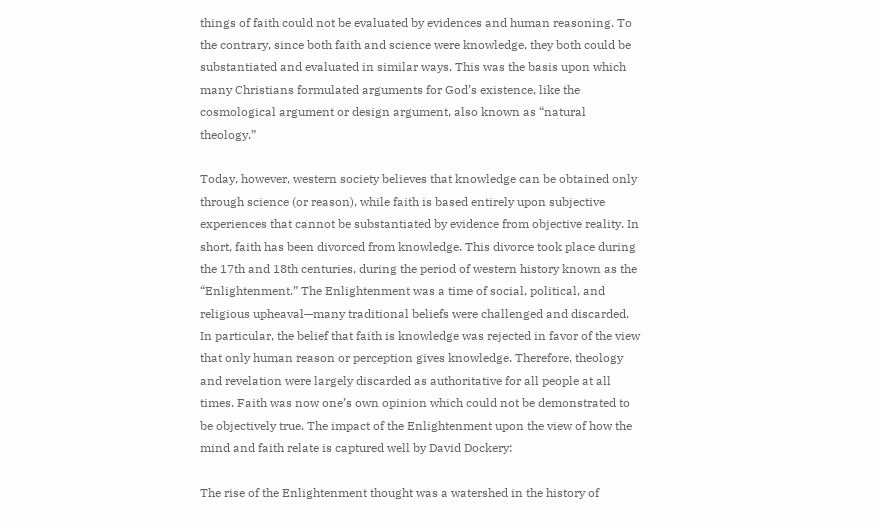things of faith could not be evaluated by evidences and human reasoning. To the contrary, since both faith and science were knowledge, they both could be substantiated and evaluated in similar ways. This was the basis upon which many Christians formulated arguments for God’s existence, like the cosmological argument or design argument, also known as “natural theology.”

Today, however, western society believes that knowledge can be obtained only through science (or reason), while faith is based entirely upon subjective experiences that cannot be substantiated by evidence from objective reality. In short, faith has been divorced from knowledge. This divorce took place during the 17th and 18th centuries, during the period of western history known as the “Enlightenment.” The Enlightenment was a time of social, political, and religious upheaval—many traditional beliefs were challenged and discarded. In particular, the belief that faith is knowledge was rejected in favor of the view that only human reason or perception gives knowledge. Therefore, theology and revelation were largely discarded as authoritative for all people at all times. Faith was now one’s own opinion which could not be demonstrated to be objectively true. The impact of the Enlightenment upon the view of how the mind and faith relate is captured well by David Dockery:

The rise of the Enlightenment thought was a watershed in the history of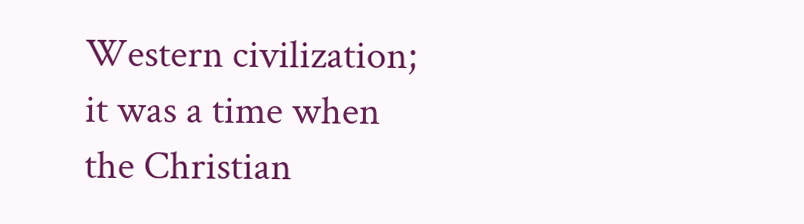Western civilization; it was a time when the Christian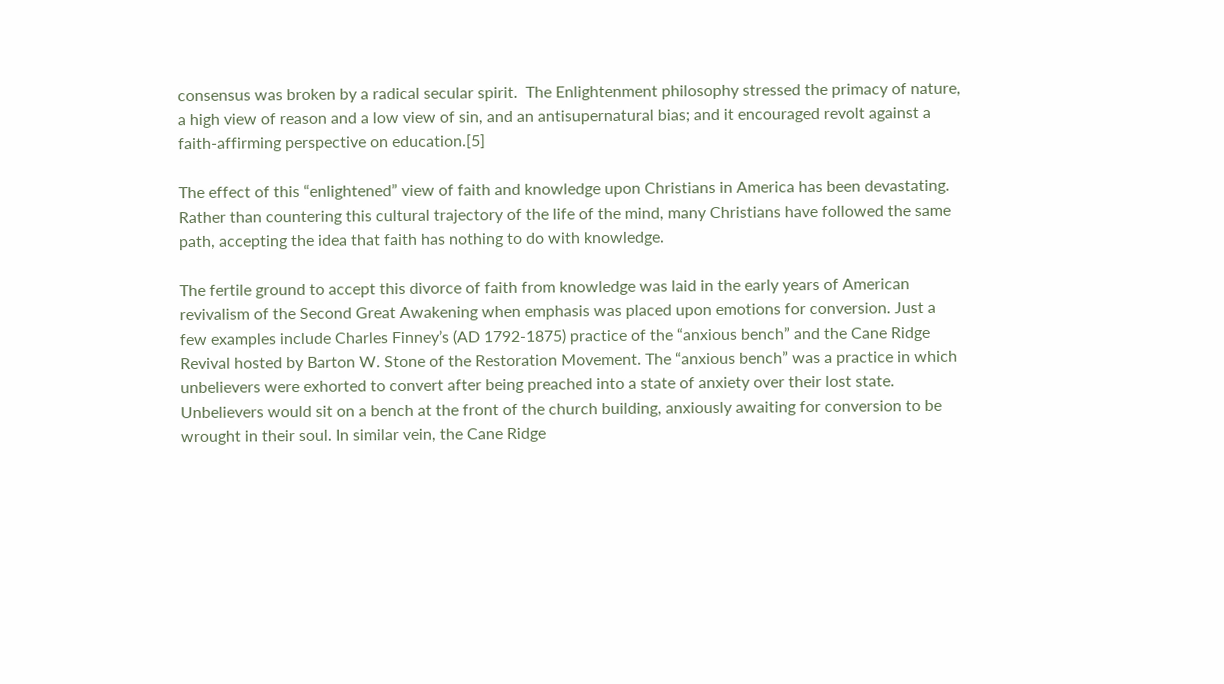consensus was broken by a radical secular spirit.  The Enlightenment philosophy stressed the primacy of nature, a high view of reason and a low view of sin, and an antisupernatural bias; and it encouraged revolt against a faith-affirming perspective on education.[5]

The effect of this “enlightened” view of faith and knowledge upon Christians in America has been devastating. Rather than countering this cultural trajectory of the life of the mind, many Christians have followed the same path, accepting the idea that faith has nothing to do with knowledge.

The fertile ground to accept this divorce of faith from knowledge was laid in the early years of American revivalism of the Second Great Awakening when emphasis was placed upon emotions for conversion. Just a few examples include Charles Finney’s (AD 1792-1875) practice of the “anxious bench” and the Cane Ridge Revival hosted by Barton W. Stone of the Restoration Movement. The “anxious bench” was a practice in which unbelievers were exhorted to convert after being preached into a state of anxiety over their lost state. Unbelievers would sit on a bench at the front of the church building, anxiously awaiting for conversion to be wrought in their soul. In similar vein, the Cane Ridge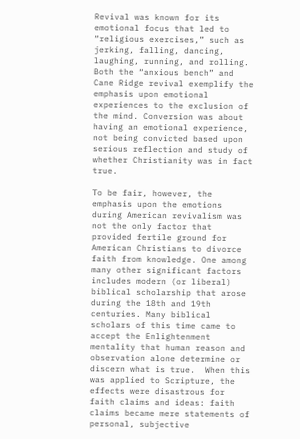Revival was known for its emotional focus that led to “religious exercises,” such as jerking, falling, dancing, laughing, running, and rolling. Both the “anxious bench” and Cane Ridge revival exemplify the emphasis upon emotional experiences to the exclusion of the mind. Conversion was about having an emotional experience, not being convicted based upon serious reflection and study of whether Christianity was in fact true.

To be fair, however, the emphasis upon the emotions during American revivalism was not the only factor that provided fertile ground for American Christians to divorce faith from knowledge. One among many other significant factors includes modern (or liberal) biblical scholarship that arose during the 18th and 19th centuries. Many biblical scholars of this time came to accept the Enlightenment mentality that human reason and observation alone determine or discern what is true.  When this was applied to Scripture, the effects were disastrous for faith claims and ideas: faith claims became mere statements of personal, subjective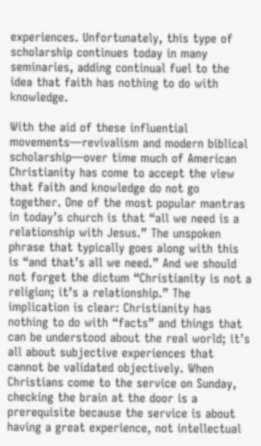experiences. Unfortunately, this type of scholarship continues today in many seminaries, adding continual fuel to the idea that faith has nothing to do with knowledge.

With the aid of these influential movements—revivalism and modern biblical scholarship—over time much of American Christianity has come to accept the view that faith and knowledge do not go together. One of the most popular mantras in today’s church is that “all we need is a relationship with Jesus.” The unspoken phrase that typically goes along with this is “and that’s all we need.” And we should not forget the dictum “Christianity is not a religion; it’s a relationship.” The implication is clear: Christianity has nothing to do with “facts” and things that can be understood about the real world; it’s all about subjective experiences that cannot be validated objectively. When Christians come to the service on Sunday, checking the brain at the door is a prerequisite because the service is about having a great experience, not intellectual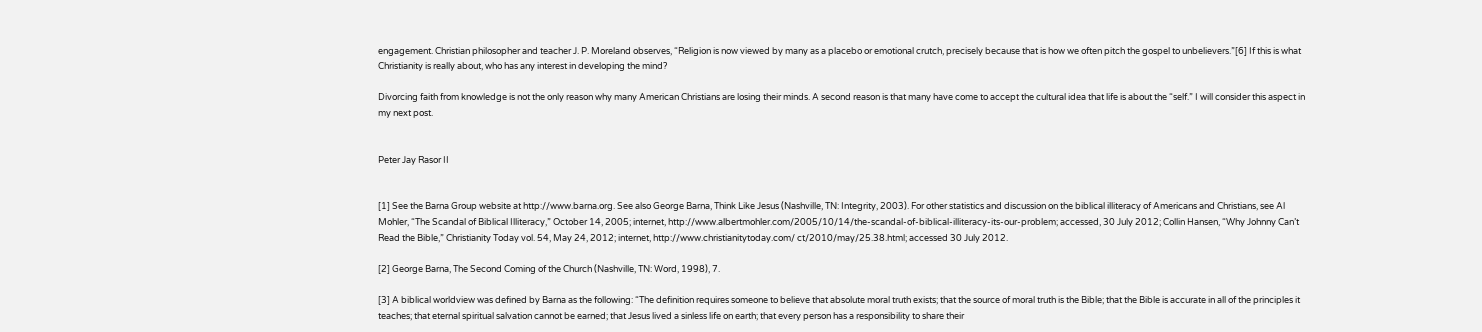engagement. Christian philosopher and teacher J. P. Moreland observes, “Religion is now viewed by many as a placebo or emotional crutch, precisely because that is how we often pitch the gospel to unbelievers.”[6] If this is what Christianity is really about, who has any interest in developing the mind?

Divorcing faith from knowledge is not the only reason why many American Christians are losing their minds. A second reason is that many have come to accept the cultural idea that life is about the “self.” I will consider this aspect in my next post.


Peter Jay Rasor II


[1] See the Barna Group website at http://www.barna.org. See also George Barna, Think Like Jesus (Nashville, TN: Integrity, 2003). For other statistics and discussion on the biblical illiteracy of Americans and Christians, see Al Mohler, “The Scandal of Biblical Illiteracy,” October 14, 2005; internet, http://www.albertmohler.com/2005/10/14/the-scandal-of-biblical-illiteracy-its-our-problem; accessed, 30 July 2012; Collin Hansen, “Why Johnny Can’t Read the Bible,” Christianity Today vol. 54, May 24, 2012; internet, http://www.christianitytoday.com/ ct/2010/may/25.38.html; accessed 30 July 2012.

[2] George Barna, The Second Coming of the Church (Nashville, TN: Word, 1998), 7.

[3] A biblical worldview was defined by Barna as the following: “The definition requires someone to believe that absolute moral truth exists; that the source of moral truth is the Bible; that the Bible is accurate in all of the principles it teaches; that eternal spiritual salvation cannot be earned; that Jesus lived a sinless life on earth; that every person has a responsibility to share their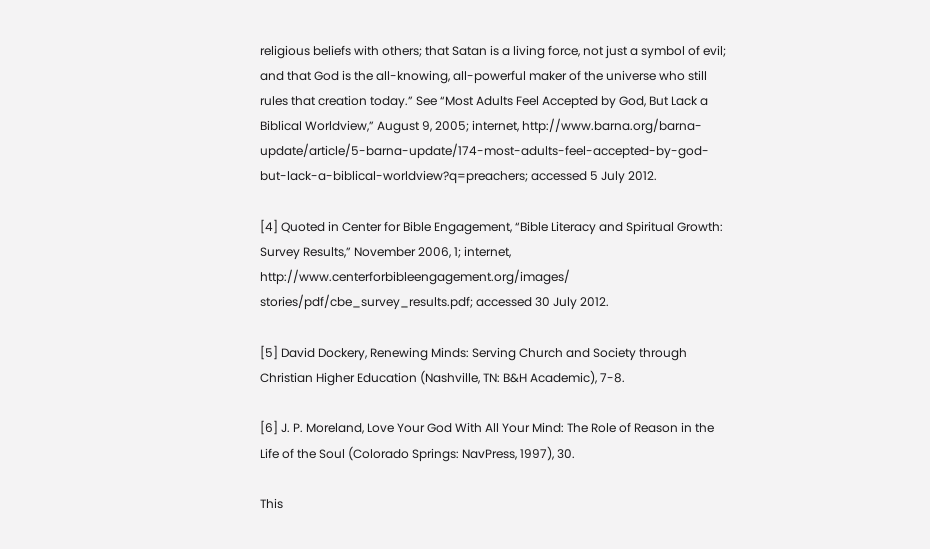religious beliefs with others; that Satan is a living force, not just a symbol of evil; and that God is the all-knowing, all-powerful maker of the universe who still rules that creation today.” See “Most Adults Feel Accepted by God, But Lack a Biblical Worldview,” August 9, 2005; internet, http://www.barna.org/barna-update/article/5-barna-update/174-most-adults-feel-accepted-by-god-but-lack-a-biblical-worldview?q=preachers; accessed 5 July 2012.

[4] Quoted in Center for Bible Engagement, “Bible Literacy and Spiritual Growth: Survey Results,” November 2006, 1; internet, http://www.centerforbibleengagement.org/images/ stories/pdf/cbe_survey_results.pdf; accessed 30 July 2012.

[5] David Dockery, Renewing Minds: Serving Church and Society through Christian Higher Education (Nashville, TN: B&H Academic), 7-8.

[6] J. P. Moreland, Love Your God With All Your Mind: The Role of Reason in the Life of the Soul (Colorado Springs: NavPress, 1997), 30.

This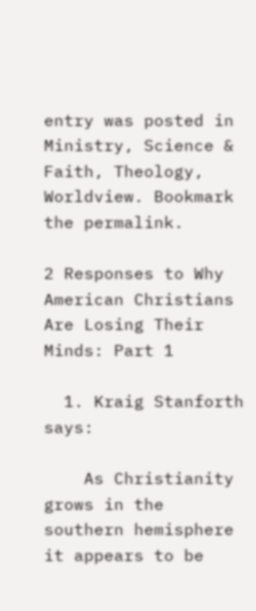entry was posted in Ministry, Science & Faith, Theology, Worldview. Bookmark the permalink.

2 Responses to Why American Christians Are Losing Their Minds: Part 1

  1. Kraig Stanforth says:

    As Christianity grows in the southern hemisphere it appears to be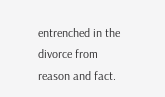entrenched in the divorce from reason and fact.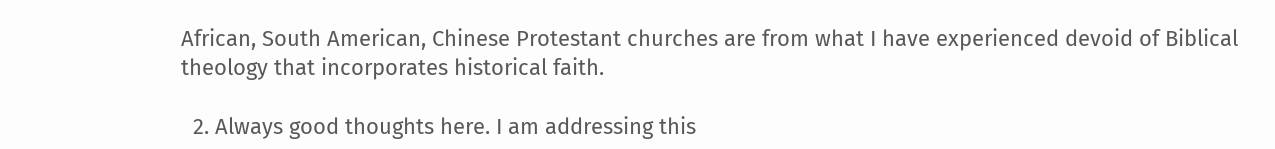African, South American, Chinese Protestant churches are from what I have experienced devoid of Biblical theology that incorporates historical faith.

  2. Always good thoughts here. I am addressing this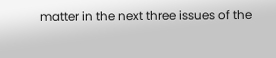matter in the next three issues of the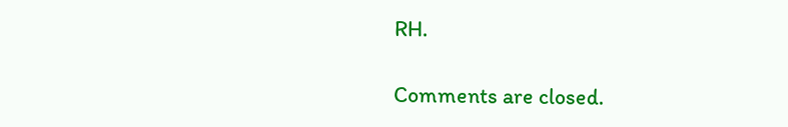RH.

Comments are closed.